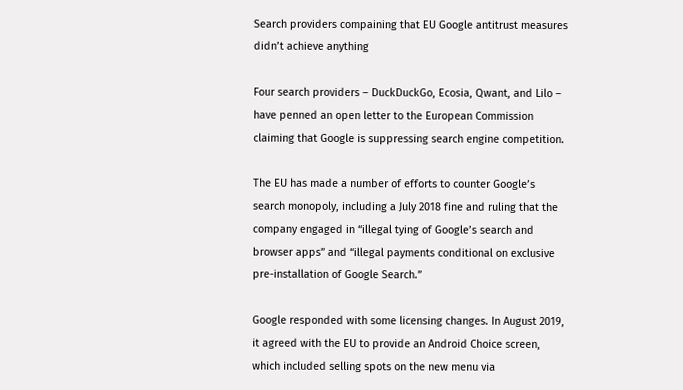Search providers compaining that EU Google antitrust measures didn’t achieve anything

Four search providers – DuckDuckGo, Ecosia, Qwant, and Lilo – have penned an open letter to the European Commission claiming that Google is suppressing search engine competition.

The EU has made a number of efforts to counter Google’s search monopoly, including a July 2018 fine and ruling that the company engaged in “illegal tying of Google’s search and browser apps” and “illegal payments conditional on exclusive pre-installation of Google Search.”

Google responded with some licensing changes. In August 2019, it agreed with the EU to provide an Android Choice screen, which included selling spots on the new menu via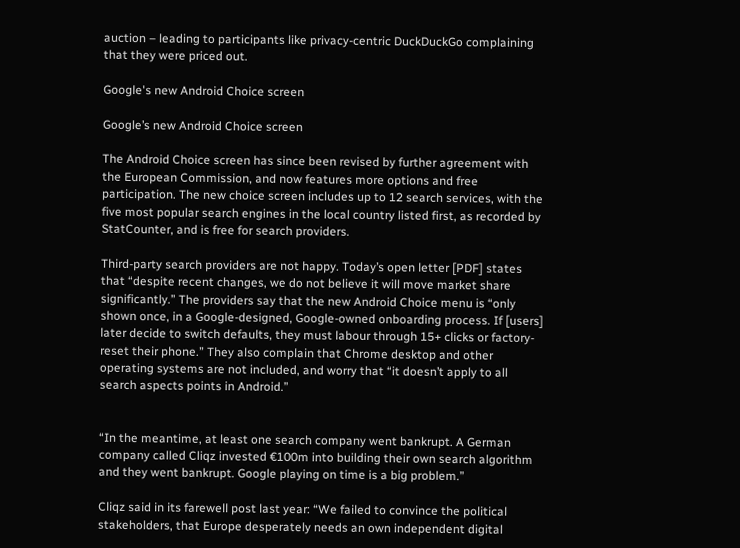auction – leading to participants like privacy-centric DuckDuckGo complaining that they were priced out.

Google's new Android Choice screen

Google’s new Android Choice screen

The Android Choice screen has since been revised by further agreement with the European Commission, and now features more options and free participation. The new choice screen includes up to 12 search services, with the five most popular search engines in the local country listed first, as recorded by StatCounter, and is free for search providers.

Third-party search providers are not happy. Today’s open letter [PDF] states that “despite recent changes, we do not believe it will move market share significantly.” The providers say that the new Android Choice menu is “only shown once, in a Google-designed, Google-owned onboarding process. If [users] later decide to switch defaults, they must labour through 15+ clicks or factory-reset their phone.” They also complain that Chrome desktop and other operating systems are not included, and worry that “it doesn’t apply to all search aspects points in Android.”


“In the meantime, at least one search company went bankrupt. A German company called Cliqz invested €100m into building their own search algorithm and they went bankrupt. Google playing on time is a big problem.”

Cliqz said in its farewell post last year: “We failed to convince the political stakeholders, that Europe desperately needs an own independent digital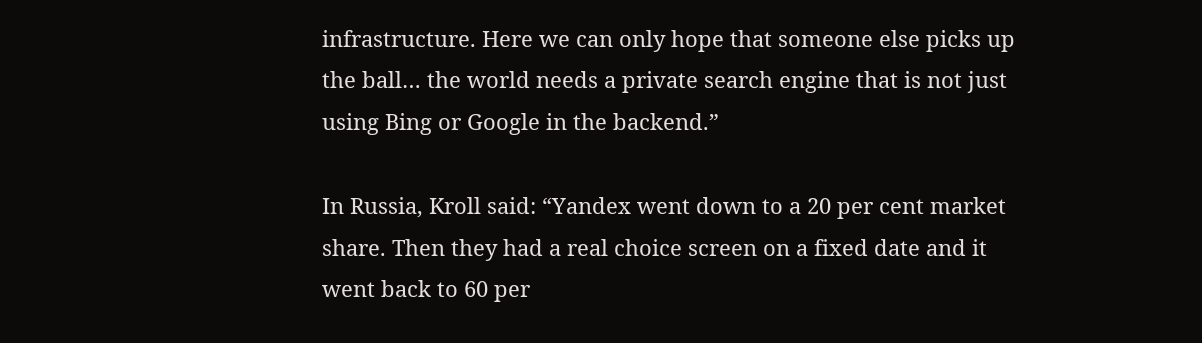infrastructure. Here we can only hope that someone else picks up the ball… the world needs a private search engine that is not just using Bing or Google in the backend.”

In Russia, Kroll said: “Yandex went down to a 20 per cent market share. Then they had a real choice screen on a fixed date and it went back to 60 per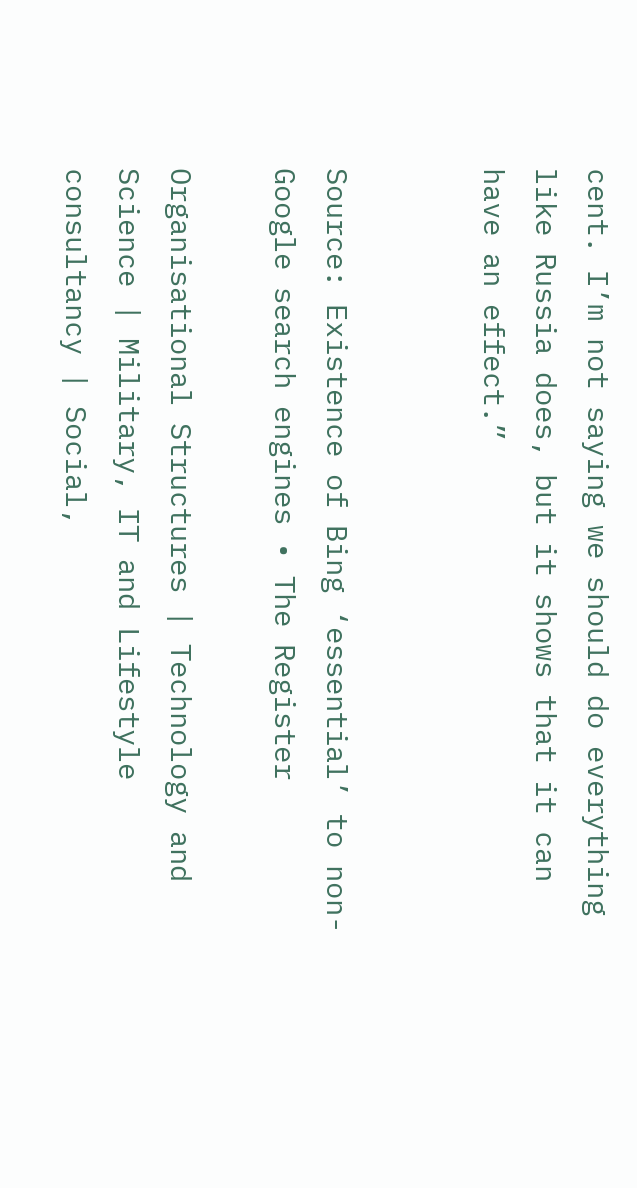cent. I’m not saying we should do everything like Russia does, but it shows that it can have an effect.”


Source: Existence of Bing ‘essential’ to non-Google search engines • The Register

Organisational Structures | Technology and Science | Military, IT and Lifestyle consultancy | Social,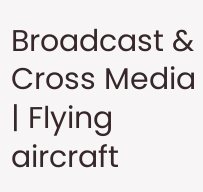Broadcast & Cross Media | Flying aircraft